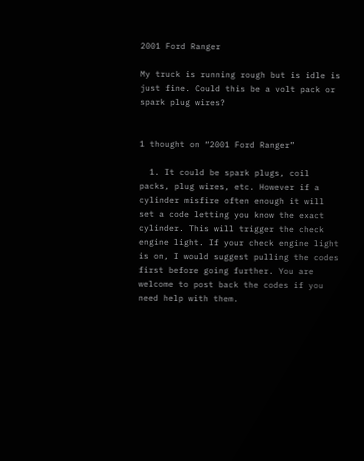2001 Ford Ranger

My truck is running rough but is idle is just fine. Could this be a volt pack or spark plug wires?


1 thought on “2001 Ford Ranger”

  1. It could be spark plugs, coil packs, plug wires, etc. However if a cylinder misfire often enough it will set a code letting you know the exact cylinder. This will trigger the check engine light. If your check engine light is on, I would suggest pulling the codes first before going further. You are welcome to post back the codes if you need help with them.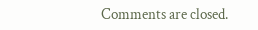Comments are closed.